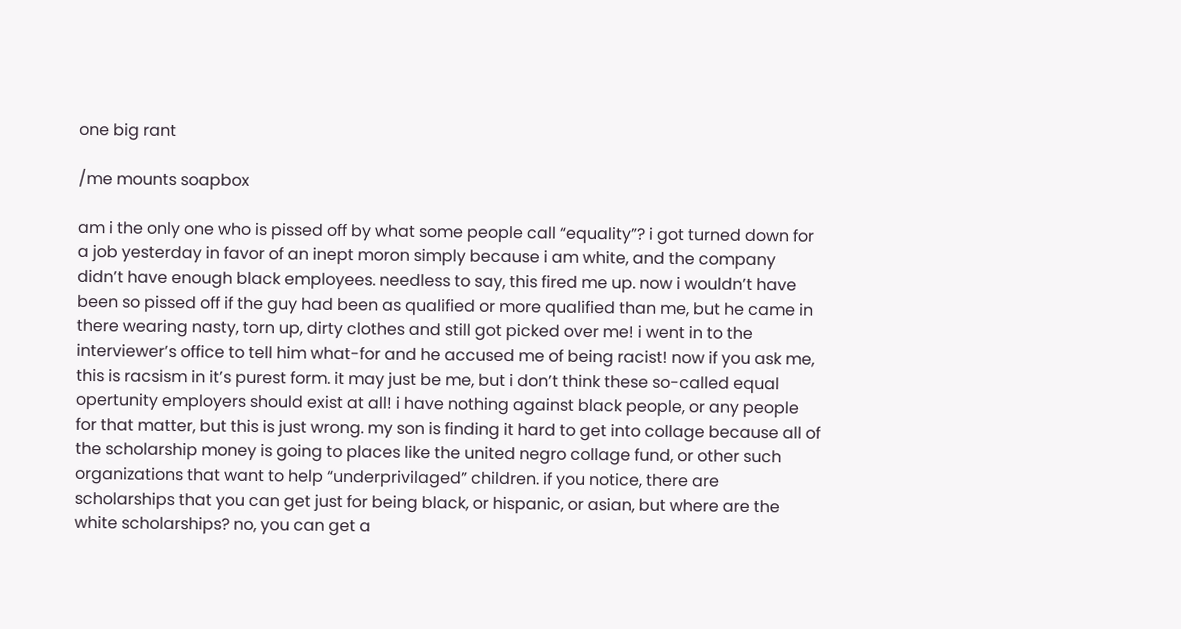one big rant

/me mounts soapbox

am i the only one who is pissed off by what some people call “equality”? i got turned down for a job yesterday in favor of an inept moron simply because i am white, and the company didn’t have enough black employees. needless to say, this fired me up. now i wouldn’t have been so pissed off if the guy had been as qualified or more qualified than me, but he came in there wearing nasty, torn up, dirty clothes and still got picked over me! i went in to the interviewer’s office to tell him what-for and he accused me of being racist! now if you ask me, this is racsism in it’s purest form. it may just be me, but i don’t think these so-called equal opertunity employers should exist at all! i have nothing against black people, or any people for that matter, but this is just wrong. my son is finding it hard to get into collage because all of the scholarship money is going to places like the united negro collage fund, or other such organizations that want to help “underprivilaged” children. if you notice, there are scholarships that you can get just for being black, or hispanic, or asian, but where are the white scholarships? no, you can get a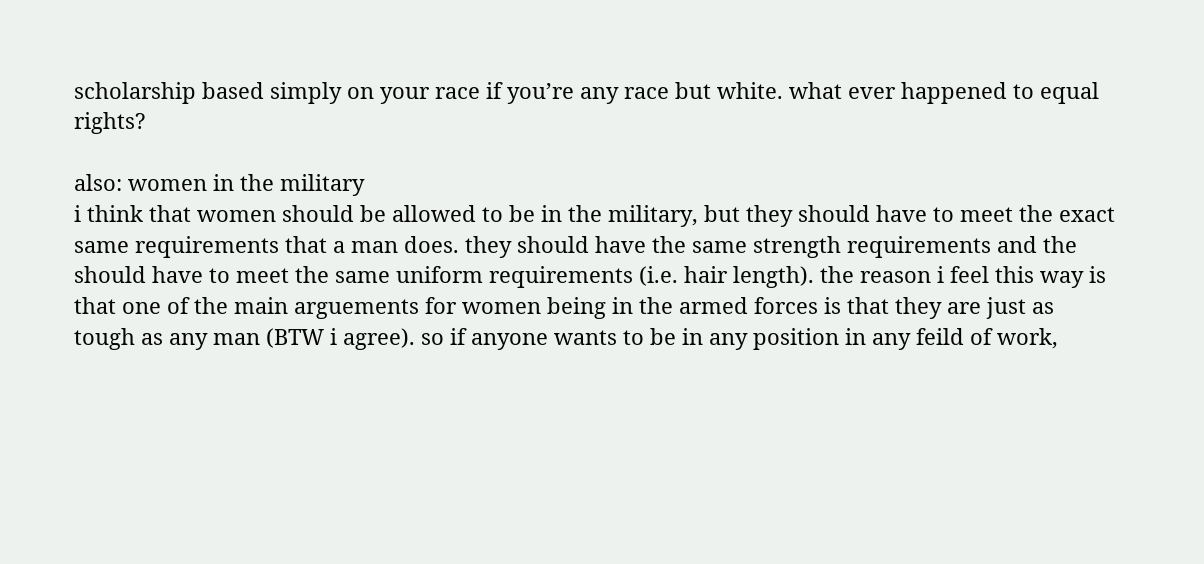scholarship based simply on your race if you’re any race but white. what ever happened to equal rights?

also: women in the military
i think that women should be allowed to be in the military, but they should have to meet the exact same requirements that a man does. they should have the same strength requirements and the should have to meet the same uniform requirements (i.e. hair length). the reason i feel this way is that one of the main arguements for women being in the armed forces is that they are just as tough as any man (BTW i agree). so if anyone wants to be in any position in any feild of work,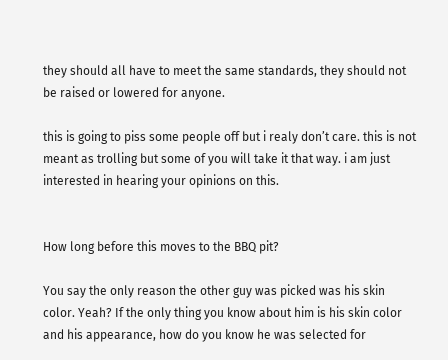they should all have to meet the same standards, they should not be raised or lowered for anyone.

this is going to piss some people off but i realy don’t care. this is not meant as trolling but some of you will take it that way. i am just interested in hearing your opinions on this.


How long before this moves to the BBQ pit?

You say the only reason the other guy was picked was his skin color. Yeah? If the only thing you know about him is his skin color and his appearance, how do you know he was selected for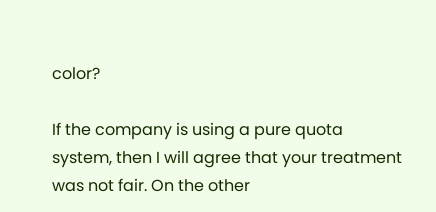color?

If the company is using a pure quota system, then I will agree that your treatment was not fair. On the other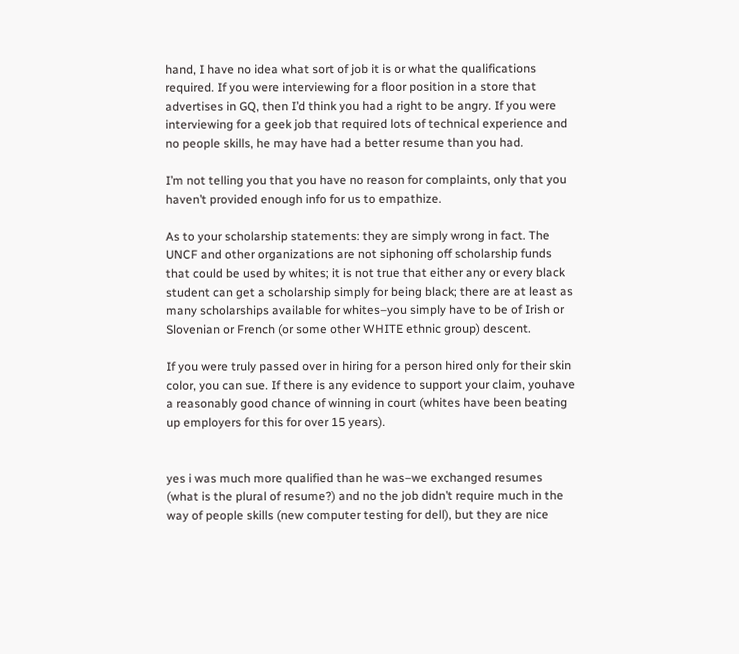hand, I have no idea what sort of job it is or what the qualifications required. If you were interviewing for a floor position in a store that advertises in GQ, then I’d think you had a right to be angry. If you were interviewing for a geek job that required lots of technical experience and no people skills, he may have had a better resume than you had.

I’m not telling you that you have no reason for complaints, only that you haven’t provided enough info for us to empathize.

As to your scholarship statements: they are simply wrong in fact. The UNCF and other organizations are not siphoning off scholarship funds that could be used by whites; it is not true that either any or every black student can get a scholarship simply for being black; there are at least as many scholarships available for whites–you simply have to be of Irish or Slovenian or French (or some other WHITE ethnic group) descent.

If you were truly passed over in hiring for a person hired only for their skin color, you can sue. If there is any evidence to support your claim, youhave a reasonably good chance of winning in court (whites have been beating up employers for this for over 15 years).


yes i was much more qualified than he was–we exchanged resumes (what is the plural of resume?) and no the job didn’t require much in the way of people skills (new computer testing for dell), but they are nice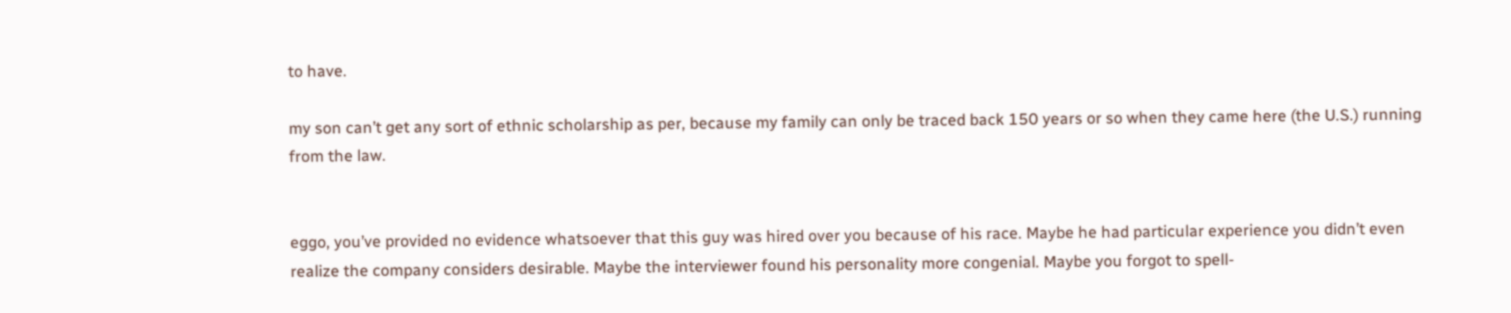to have.

my son can’t get any sort of ethnic scholarship as per, because my family can only be traced back 150 years or so when they came here (the U.S.) running from the law.


eggo, you’ve provided no evidence whatsoever that this guy was hired over you because of his race. Maybe he had particular experience you didn’t even realize the company considers desirable. Maybe the interviewer found his personality more congenial. Maybe you forgot to spell-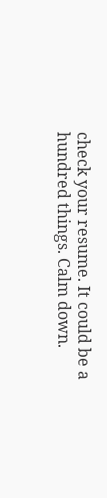check your resume. It could be a hundred things. Calm down.